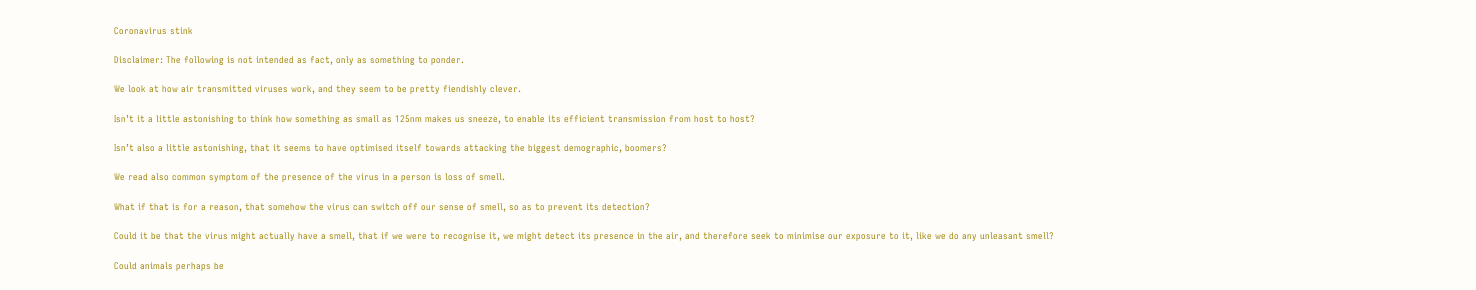Coronavirus stink

Disclaimer: The following is not intended as fact, only as something to ponder.

We look at how air transmitted viruses work, and they seem to be pretty fiendishly clever.

Isn’t it a little astonishing to think how something as small as 125nm makes us sneeze, to enable its efficient transmission from host to host?

Isn’t also a little astonishing, that it seems to have optimised itself towards attacking the biggest demographic, boomers?

We read also common symptom of the presence of the virus in a person is loss of smell.

What if that is for a reason, that somehow the virus can switch off our sense of smell, so as to prevent its detection?

Could it be that the virus might actually have a smell, that if we were to recognise it, we might detect its presence in the air, and therefore seek to minimise our exposure to it, like we do any unleasant smell?

Could animals perhaps be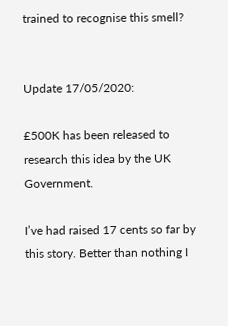trained to recognise this smell?


Update 17/05/2020:

£500K has been released to research this idea by the UK Government.

I’ve had raised 17 cents so far by this story. Better than nothing I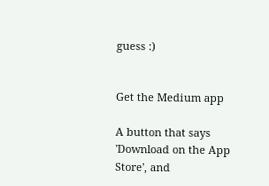guess :)


Get the Medium app

A button that says 'Download on the App Store', and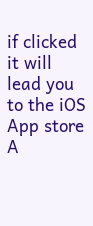if clicked it will lead you to the iOS App store
A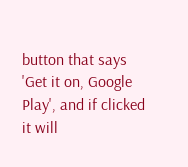button that says 'Get it on, Google Play', and if clicked it will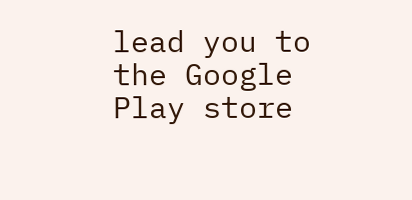lead you to the Google Play store